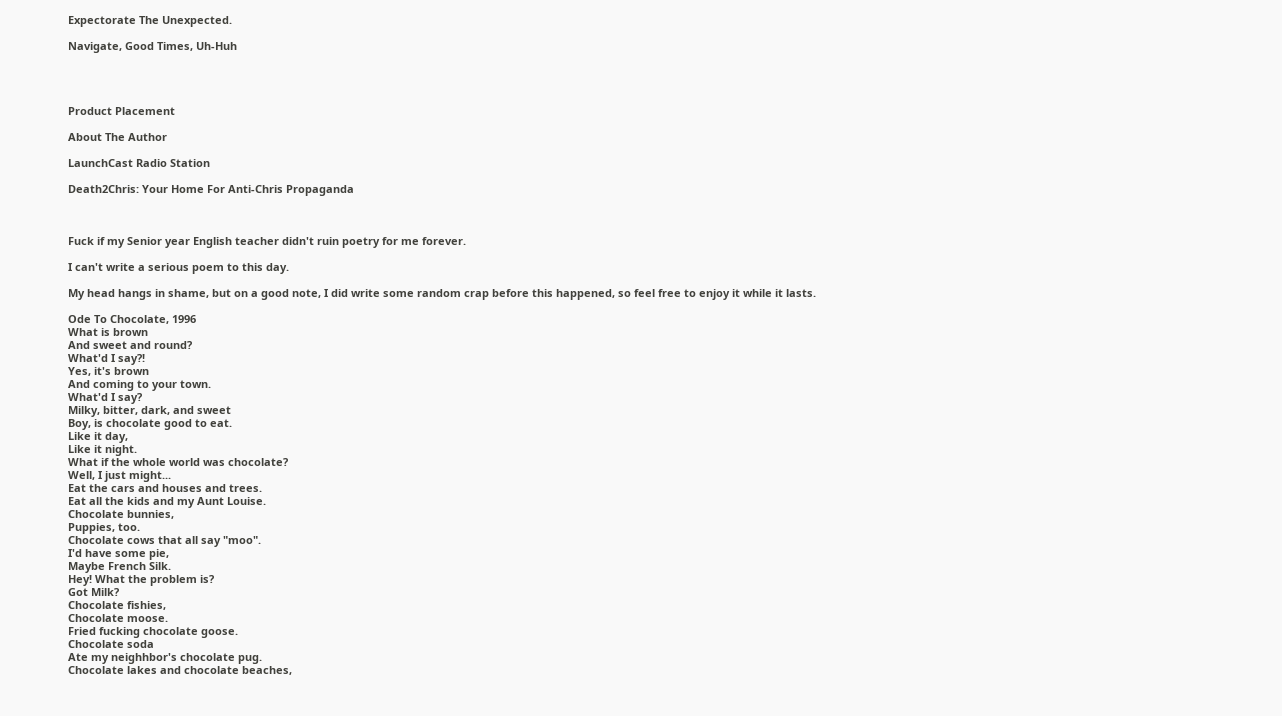Expectorate The Unexpected.

Navigate, Good Times, Uh-Huh




Product Placement

About The Author

LaunchCast Radio Station

Death2Chris: Your Home For Anti-Chris Propaganda



Fuck if my Senior year English teacher didn't ruin poetry for me forever.

I can't write a serious poem to this day.

My head hangs in shame, but on a good note, I did write some random crap before this happened, so feel free to enjoy it while it lasts.

Ode To Chocolate, 1996
What is brown
And sweet and round?
What'd I say?!
Yes, it's brown
And coming to your town.
What'd I say?
Milky, bitter, dark, and sweet
Boy, is chocolate good to eat.
Like it day,
Like it night.
What if the whole world was chocolate?
Well, I just might...
Eat the cars and houses and trees.
Eat all the kids and my Aunt Louise.
Chocolate bunnies,
Puppies, too.
Chocolate cows that all say "moo".
I'd have some pie,
Maybe French Silk.
Hey! What the problem is?
Got Milk?
Chocolate fishies,
Chocolate moose.
Fried fucking chocolate goose.
Chocolate soda
Ate my neighhbor's chocolate pug.
Chocolate lakes and chocolate beaches,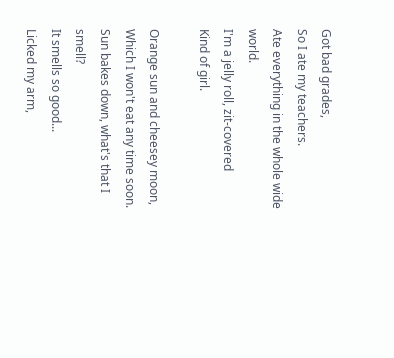Got bad grades,
So I ate my teachers.
Ate everything in the whole wide world.
I'm a jelly roll, zit-covered
Kind of girl.

Orange sun and cheesey moon,
Which I won't eat any time soon.
Sun bakes down, what's that I smell?
It smells so good...
Licked my arm,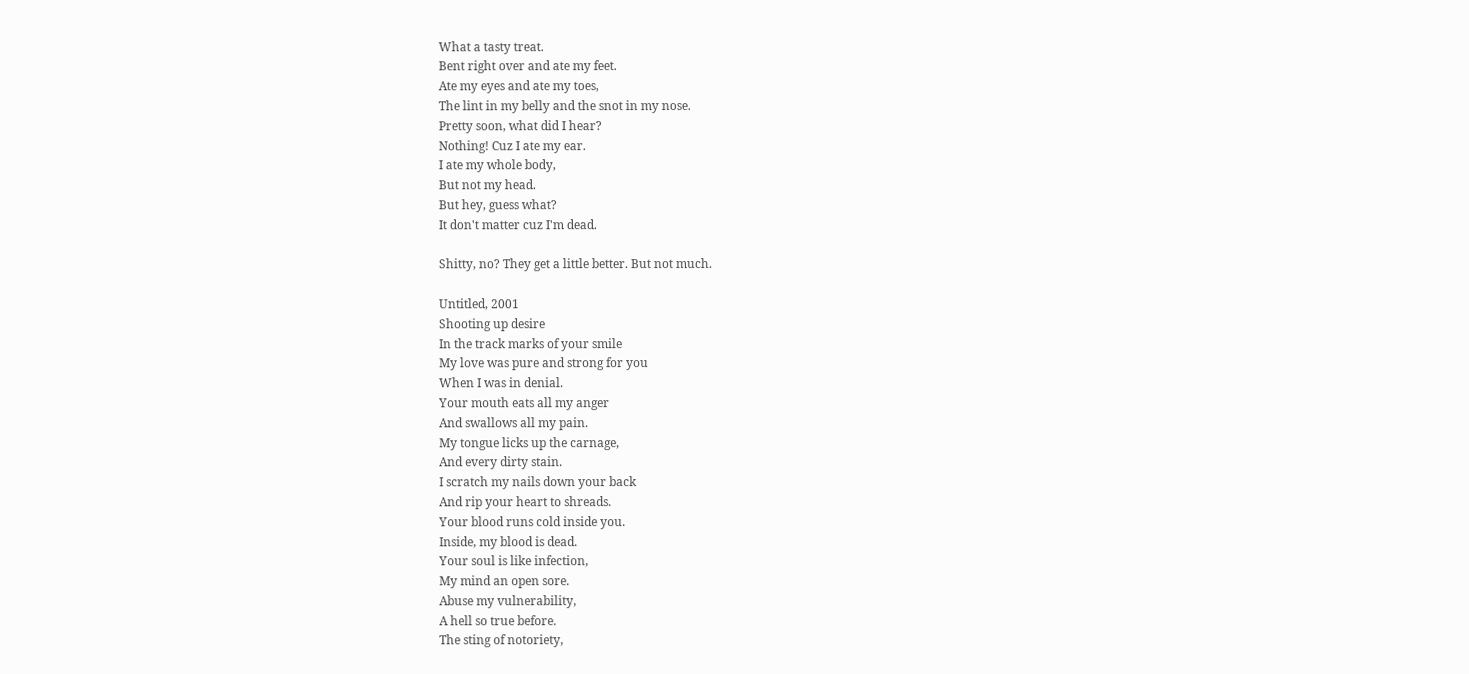What a tasty treat.
Bent right over and ate my feet.
Ate my eyes and ate my toes,
The lint in my belly and the snot in my nose.
Pretty soon, what did I hear?
Nothing! Cuz I ate my ear.
I ate my whole body,
But not my head.
But hey, guess what?
It don't matter cuz I'm dead.

Shitty, no? They get a little better. But not much.

Untitled, 2001
Shooting up desire
In the track marks of your smile
My love was pure and strong for you
When I was in denial.
Your mouth eats all my anger
And swallows all my pain.
My tongue licks up the carnage,
And every dirty stain.
I scratch my nails down your back
And rip your heart to shreads.
Your blood runs cold inside you.
Inside, my blood is dead.
Your soul is like infection,
My mind an open sore.
Abuse my vulnerability,
A hell so true before.
The sting of notoriety,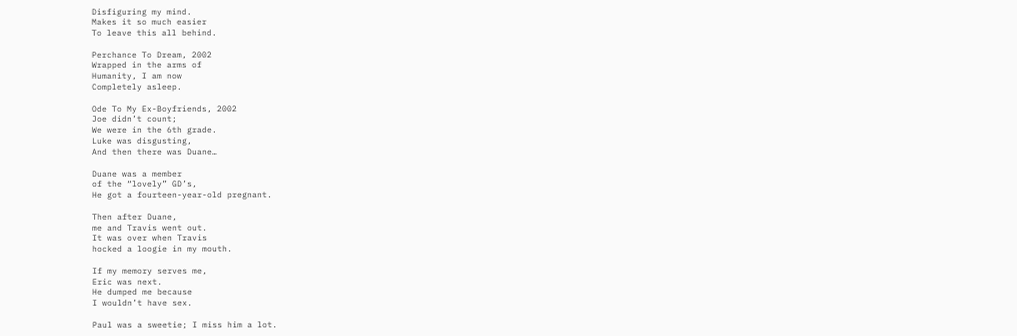Disfiguring my mind.
Makes it so much easier
To leave this all behind.

Perchance To Dream, 2002
Wrapped in the arms of
Humanity, I am now
Completely asleep.

Ode To My Ex-Boyfriends, 2002
Joe didn’t count;
We were in the 6th grade.
Luke was disgusting,
And then there was Duane…

Duane was a member
of the “lovely” GD’s,
He got a fourteen-year-old pregnant.

Then after Duane,
me and Travis went out.
It was over when Travis
hocked a loogie in my mouth.

If my memory serves me,
Eric was next.
He dumped me because
I wouldn’t have sex.

Paul was a sweetie; I miss him a lot.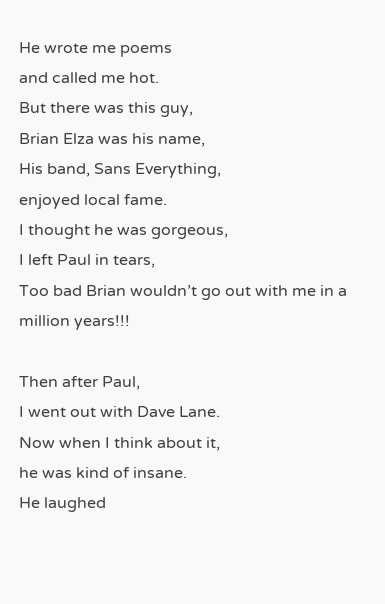He wrote me poems
and called me hot.
But there was this guy,
Brian Elza was his name,
His band, Sans Everything,
enjoyed local fame.
I thought he was gorgeous,
I left Paul in tears,
Too bad Brian wouldn’t go out with me in a million years!!!

Then after Paul,
I went out with Dave Lane.
Now when I think about it,
he was kind of insane.
He laughed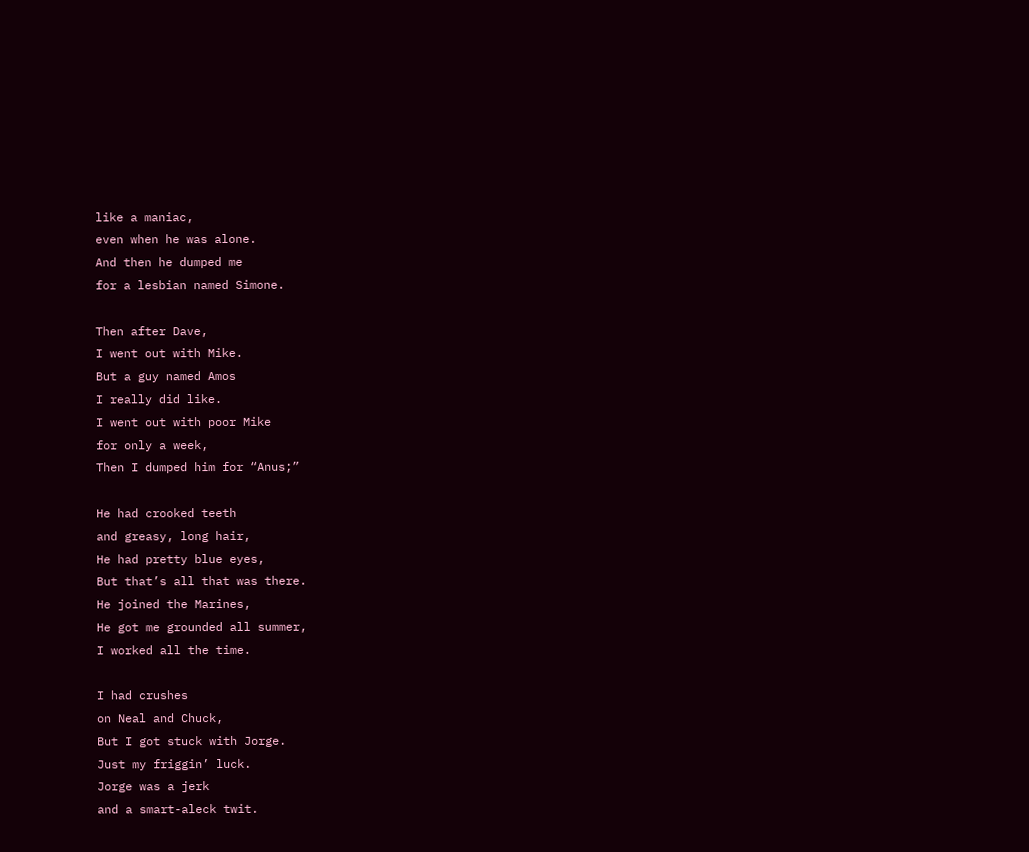like a maniac,
even when he was alone.
And then he dumped me
for a lesbian named Simone.

Then after Dave,
I went out with Mike.
But a guy named Amos
I really did like.
I went out with poor Mike
for only a week,
Then I dumped him for “Anus;”

He had crooked teeth
and greasy, long hair,
He had pretty blue eyes,
But that’s all that was there.
He joined the Marines,
He got me grounded all summer,
I worked all the time.

I had crushes
on Neal and Chuck,
But I got stuck with Jorge.
Just my friggin’ luck.
Jorge was a jerk
and a smart-aleck twit.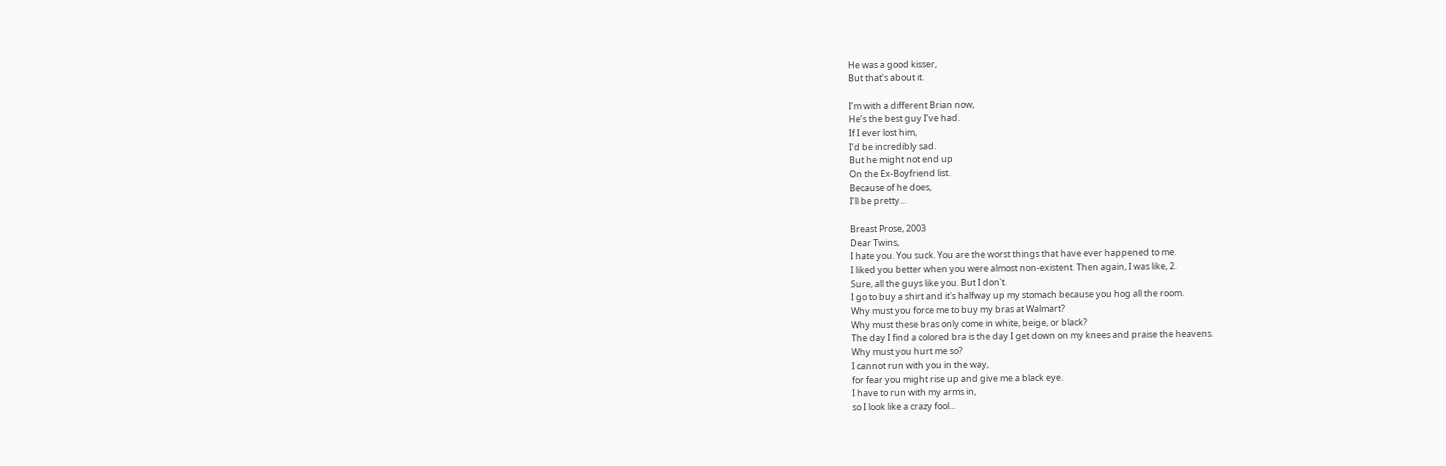He was a good kisser,
But that’s about it.

I’m with a different Brian now,
He’s the best guy I’ve had.
If I ever lost him,
I’d be incredibly sad.
But he might not end up
On the Ex-Boyfriend list.
Because of he does,
I’ll be pretty…

Breast Prose, 2003
Dear Twins,
I hate you. You suck. You are the worst things that have ever happened to me.
I liked you better when you were almost non-existent. Then again, I was like, 2.
Sure, all the guys like you. But I don't.
I go to buy a shirt and it's halfway up my stomach because you hog all the room.
Why must you force me to buy my bras at Walmart?
Why must these bras only come in white, beige, or black?
The day I find a colored bra is the day I get down on my knees and praise the heavens.
Why must you hurt me so?
I cannot run with you in the way,
for fear you might rise up and give me a black eye.
I have to run with my arms in,
so I look like a crazy fool...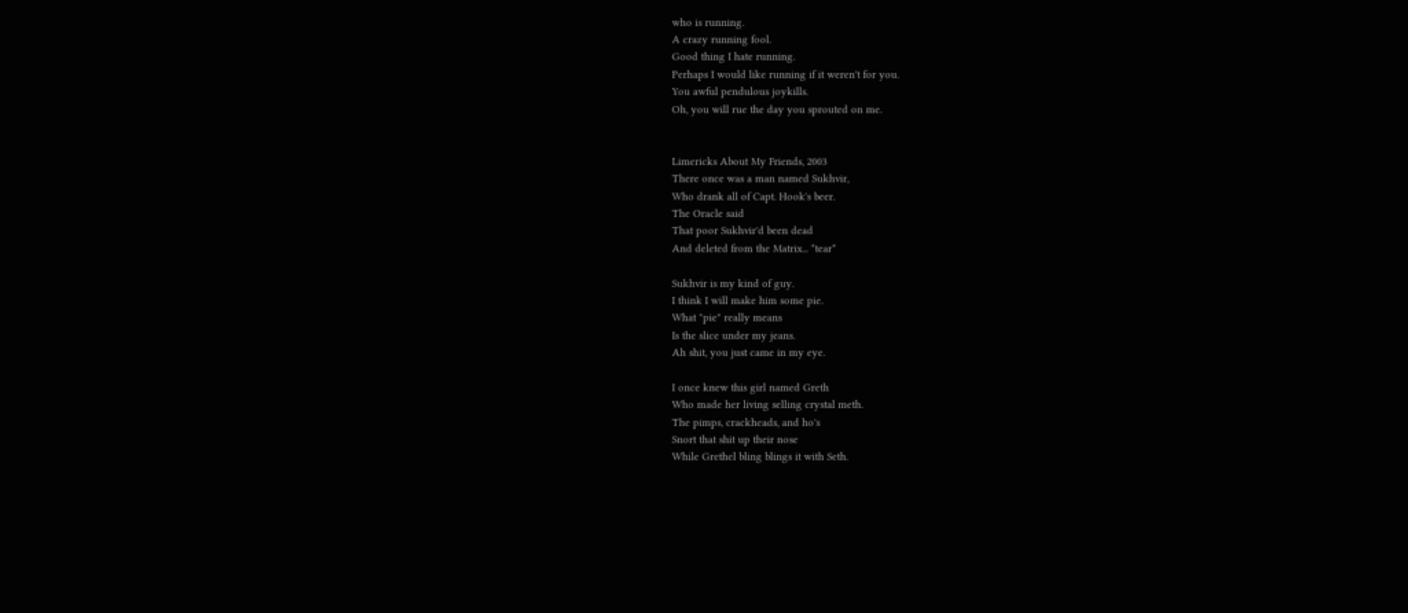who is running.
A crazy running fool.
Good thing I hate running.
Perhaps I would like running if it weren't for you.
You awful pendulous joykills.
Oh, you will rue the day you sprouted on me.


Limericks About My Friends, 2003
There once was a man named Sukhvir,
Who drank all of Capt. Hook's beer.
The Oracle said
That poor Sukhvir'd been dead
And deleted from the Matrix... *tear*

Sukhvir is my kind of guy.
I think I will make him some pie.
What "pie" really means
Is the slice under my jeans.
Ah shit, you just came in my eye.

I once knew this girl named Greth
Who made her living selling crystal meth.
The pimps, crackheads, and ho's
Snort that shit up their nose
While Grethel bling blings it with Seth.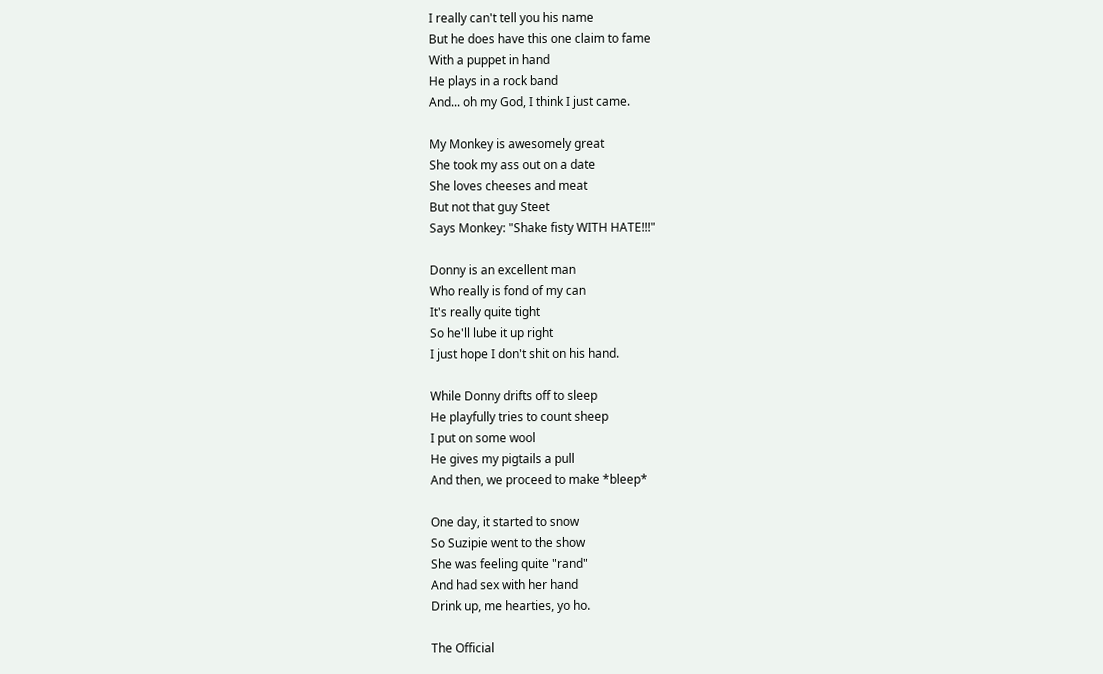I really can't tell you his name
But he does have this one claim to fame
With a puppet in hand
He plays in a rock band
And... oh my God, I think I just came.

My Monkey is awesomely great
She took my ass out on a date
She loves cheeses and meat
But not that guy Steet
Says Monkey: "Shake fisty WITH HATE!!!"

Donny is an excellent man
Who really is fond of my can
It's really quite tight
So he'll lube it up right
I just hope I don't shit on his hand.

While Donny drifts off to sleep
He playfully tries to count sheep
I put on some wool
He gives my pigtails a pull
And then, we proceed to make *bleep*

One day, it started to snow
So Suzipie went to the show
She was feeling quite "rand"
And had sex with her hand
Drink up, me hearties, yo ho.

The Official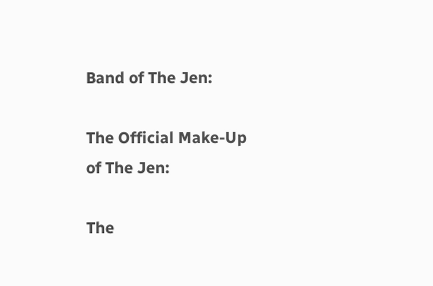Band of The Jen:

The Official Make-Up of The Jen:

The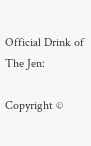Official Drink of The Jen:

Copyright ©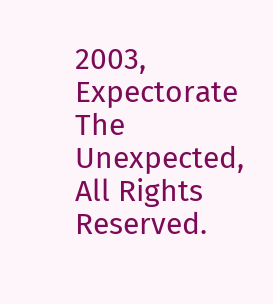2003, Expectorate The Unexpected, All Rights Reserved.